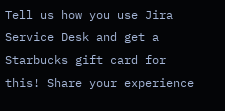Tell us how you use Jira Service Desk and get a Starbucks gift card for this! Share your experience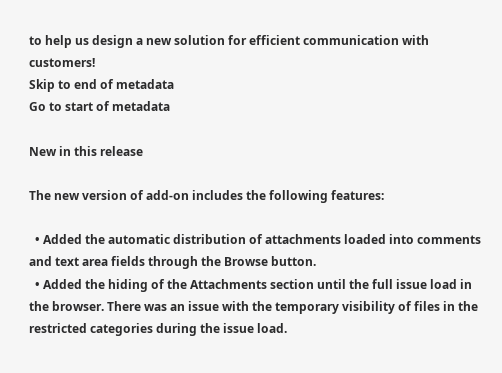to help us design a new solution for efficient communication with customers!
Skip to end of metadata
Go to start of metadata

New in this release

The new version of add-on includes the following features:

  • Added the automatic distribution of attachments loaded into comments and text area fields through the Browse button.
  • Added the hiding of the Attachments section until the full issue load in the browser. There was an issue with the temporary visibility of files in the restricted categories during the issue load.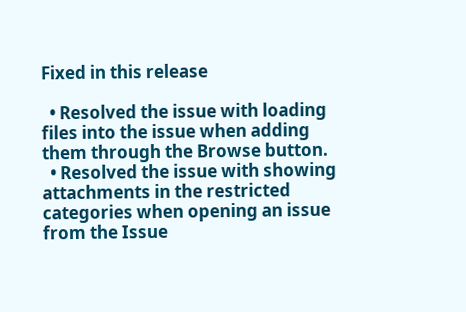Fixed in this release

  • Resolved the issue with loading files into the issue when adding them through the Browse button.
  • Resolved the issue with showing attachments in the restricted categories when opening an issue from the Issue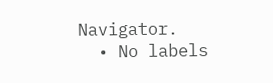Navigator.
  • No labels